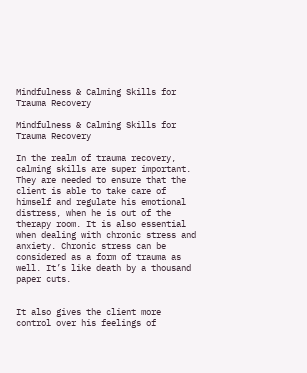Mindfulness & Calming Skills for Trauma Recovery

Mindfulness & Calming Skills for Trauma Recovery

In the realm of trauma recovery, calming skills are super important. They are needed to ensure that the client is able to take care of himself and regulate his emotional distress, when he is out of the therapy room. It is also essential when dealing with chronic stress and anxiety. Chronic stress can be considered as a form of trauma as well. It’s like death by a thousand paper cuts.


It also gives the client more control over his feelings of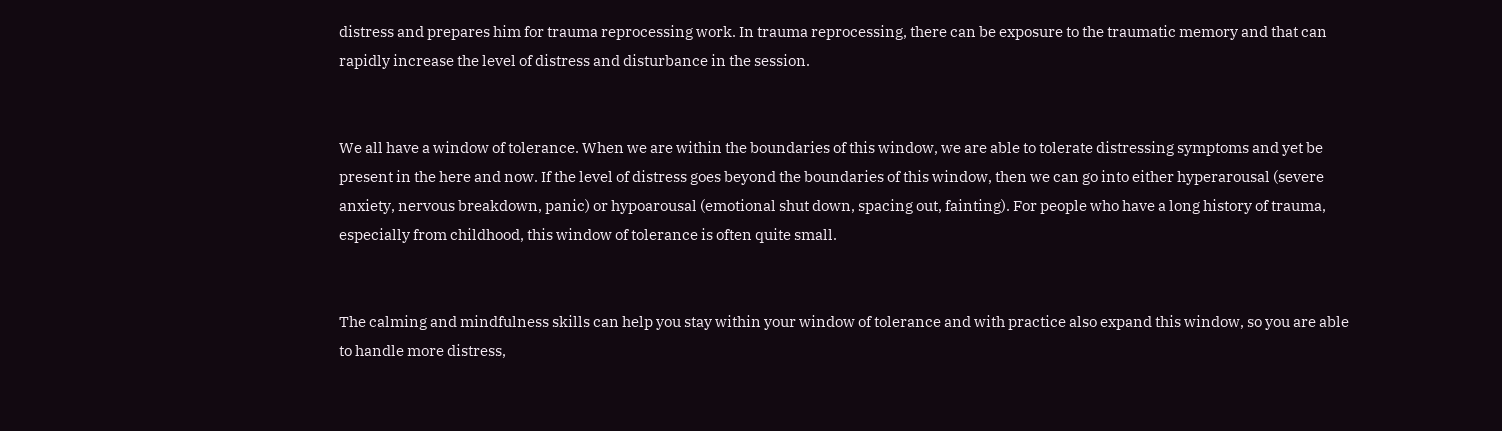distress and prepares him for trauma reprocessing work. In trauma reprocessing, there can be exposure to the traumatic memory and that can rapidly increase the level of distress and disturbance in the session.


We all have a window of tolerance. When we are within the boundaries of this window, we are able to tolerate distressing symptoms and yet be present in the here and now. If the level of distress goes beyond the boundaries of this window, then we can go into either hyperarousal (severe anxiety, nervous breakdown, panic) or hypoarousal (emotional shut down, spacing out, fainting). For people who have a long history of trauma, especially from childhood, this window of tolerance is often quite small.


The calming and mindfulness skills can help you stay within your window of tolerance and with practice also expand this window, so you are able to handle more distress,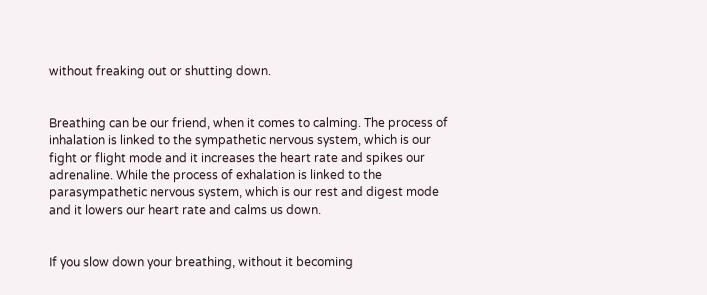without freaking out or shutting down.


Breathing can be our friend, when it comes to calming. The process of inhalation is linked to the sympathetic nervous system, which is our fight or flight mode and it increases the heart rate and spikes our adrenaline. While the process of exhalation is linked to the parasympathetic nervous system, which is our rest and digest mode and it lowers our heart rate and calms us down.


If you slow down your breathing, without it becoming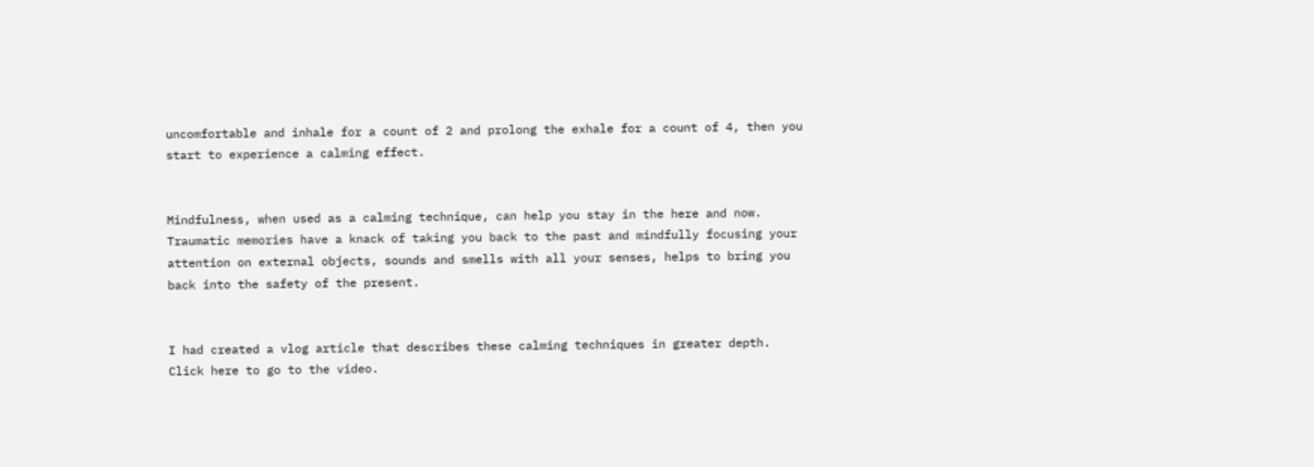uncomfortable and inhale for a count of 2 and prolong the exhale for a count of 4, then you start to experience a calming effect.


Mindfulness, when used as a calming technique, can help you stay in the here and now. Traumatic memories have a knack of taking you back to the past and mindfully focusing your attention on external objects, sounds and smells with all your senses, helps to bring you back into the safety of the present.


I had created a vlog article that describes these calming techniques in greater depth. Click here to go to the video.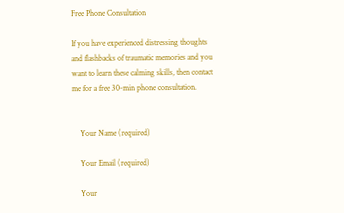Free Phone Consultation

If you have experienced distressing thoughts and flashbacks of traumatic memories and you want to learn these calming skills, then contact me for a free 30-min phone consultation.


    Your Name (required)

    Your Email (required)

    Your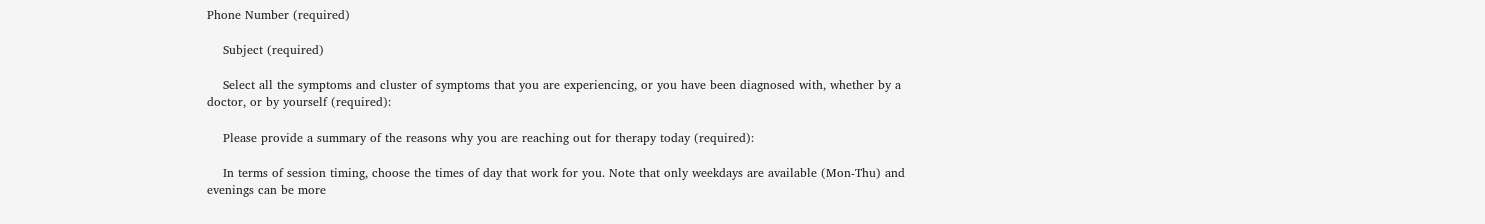Phone Number (required)

    Subject (required)

    Select all the symptoms and cluster of symptoms that you are experiencing, or you have been diagnosed with, whether by a doctor, or by yourself (required):

    Please provide a summary of the reasons why you are reaching out for therapy today (required):

    In terms of session timing, choose the times of day that work for you. Note that only weekdays are available (Mon-Thu) and evenings can be more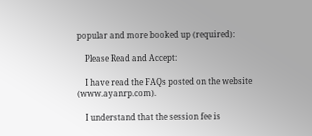popular and more booked up (required):

    Please Read and Accept:

    I have read the FAQs posted on the website (www.ayanrp.com).

    I understand that the session fee is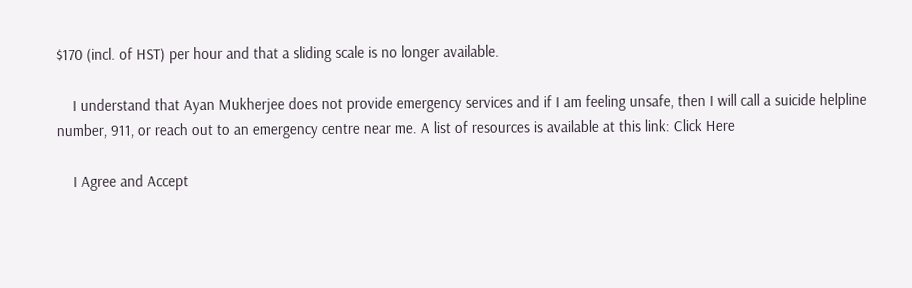$170 (incl. of HST) per hour and that a sliding scale is no longer available.

    I understand that Ayan Mukherjee does not provide emergency services and if I am feeling unsafe, then I will call a suicide helpline number, 911, or reach out to an emergency centre near me. A list of resources is available at this link: Click Here

    I Agree and Accept